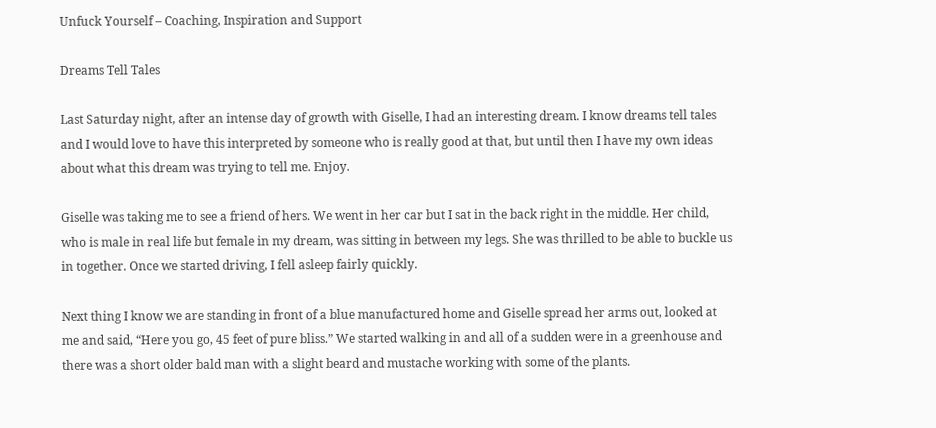Unfuck Yourself – Coaching, Inspiration and Support

Dreams Tell Tales

Last Saturday night, after an intense day of growth with Giselle, I had an interesting dream. I know dreams tell tales and I would love to have this interpreted by someone who is really good at that, but until then I have my own ideas about what this dream was trying to tell me. Enjoy.

Giselle was taking me to see a friend of hers. We went in her car but I sat in the back right in the middle. Her child, who is male in real life but female in my dream, was sitting in between my legs. She was thrilled to be able to buckle us in together. Once we started driving, I fell asleep fairly quickly.

Next thing I know we are standing in front of a blue manufactured home and Giselle spread her arms out, looked at me and said, “Here you go, 45 feet of pure bliss.” We started walking in and all of a sudden were in a greenhouse and there was a short older bald man with a slight beard and mustache working with some of the plants.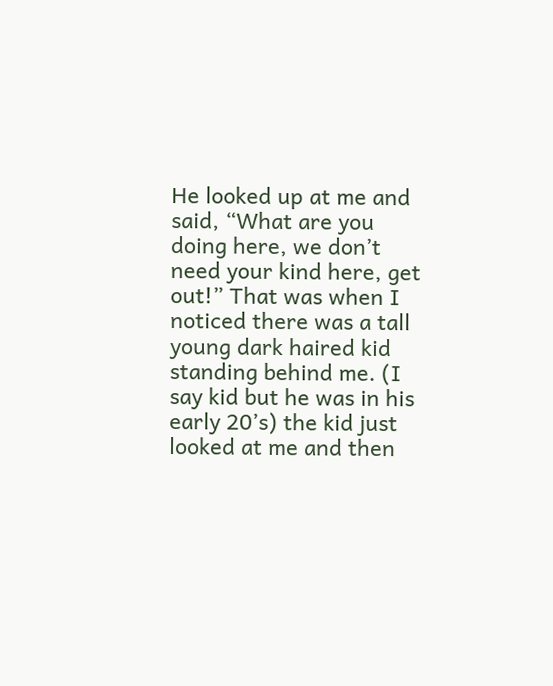He looked up at me and said, “What are you doing here, we don’t need your kind here, get out!” That was when I noticed there was a tall young dark haired kid standing behind me. (I say kid but he was in his early 20’s) the kid just looked at me and then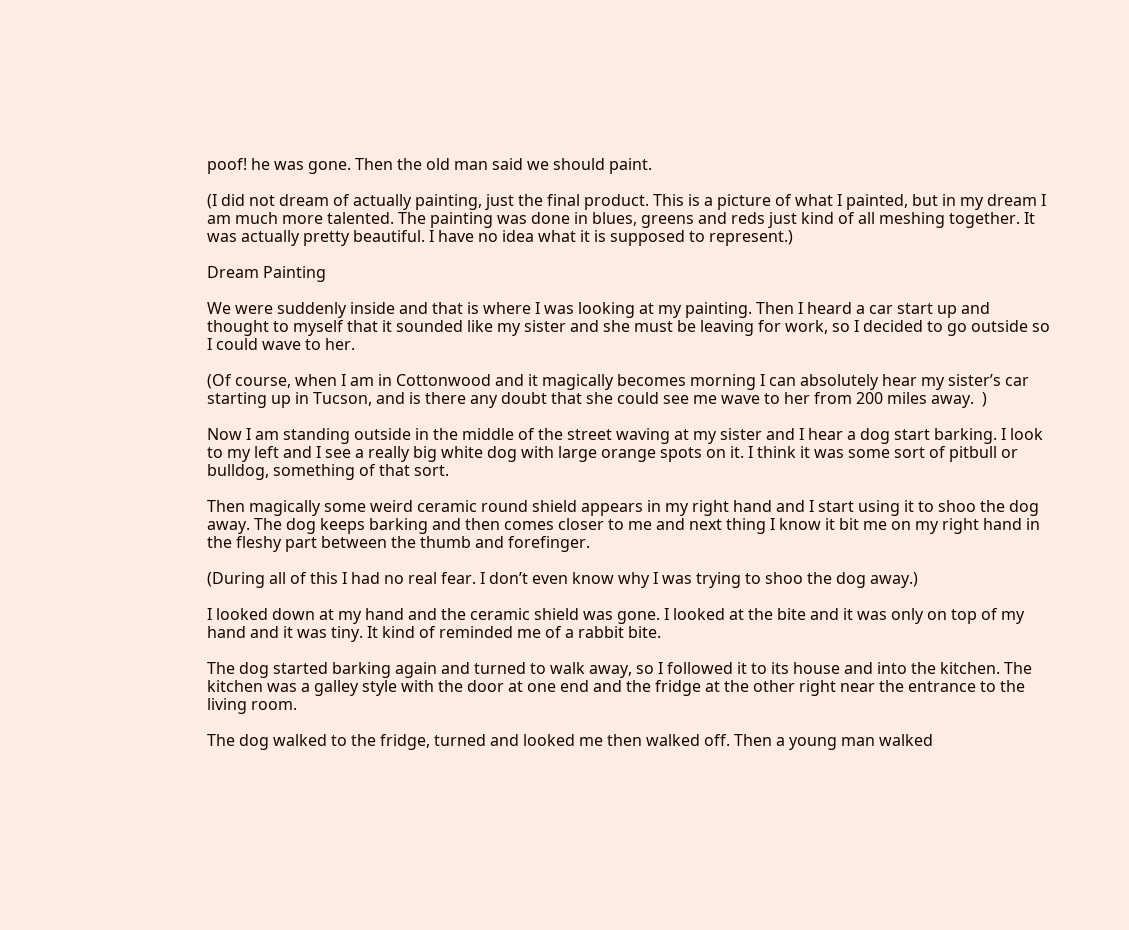poof! he was gone. Then the old man said we should paint.

(I did not dream of actually painting, just the final product. This is a picture of what I painted, but in my dream I am much more talented. The painting was done in blues, greens and reds just kind of all meshing together. It was actually pretty beautiful. I have no idea what it is supposed to represent.)

Dream Painting

We were suddenly inside and that is where I was looking at my painting. Then I heard a car start up and thought to myself that it sounded like my sister and she must be leaving for work, so I decided to go outside so I could wave to her.

(Of course, when I am in Cottonwood and it magically becomes morning I can absolutely hear my sister’s car starting up in Tucson, and is there any doubt that she could see me wave to her from 200 miles away.  )

Now I am standing outside in the middle of the street waving at my sister and I hear a dog start barking. I look to my left and I see a really big white dog with large orange spots on it. I think it was some sort of pitbull or bulldog, something of that sort.

Then magically some weird ceramic round shield appears in my right hand and I start using it to shoo the dog away. The dog keeps barking and then comes closer to me and next thing I know it bit me on my right hand in the fleshy part between the thumb and forefinger.

(During all of this I had no real fear. I don’t even know why I was trying to shoo the dog away.)

I looked down at my hand and the ceramic shield was gone. I looked at the bite and it was only on top of my hand and it was tiny. It kind of reminded me of a rabbit bite.

The dog started barking again and turned to walk away, so I followed it to its house and into the kitchen. The kitchen was a galley style with the door at one end and the fridge at the other right near the entrance to the living room.

The dog walked to the fridge, turned and looked me then walked off. Then a young man walked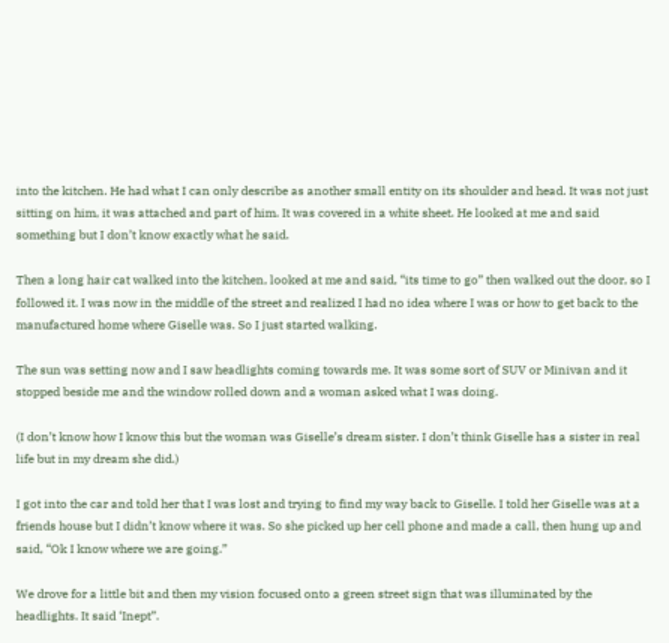into the kitchen. He had what I can only describe as another small entity on its shoulder and head. It was not just sitting on him, it was attached and part of him. It was covered in a white sheet. He looked at me and said something but I don’t know exactly what he said.

Then a long hair cat walked into the kitchen, looked at me and said, “its time to go” then walked out the door, so I followed it. I was now in the middle of the street and realized I had no idea where I was or how to get back to the manufactured home where Giselle was. So I just started walking.

The sun was setting now and I saw headlights coming towards me. It was some sort of SUV or Minivan and it stopped beside me and the window rolled down and a woman asked what I was doing.

(I don’t know how I know this but the woman was Giselle’s dream sister. I don’t think Giselle has a sister in real life but in my dream she did.)

I got into the car and told her that I was lost and trying to find my way back to Giselle. I told her Giselle was at a friends house but I didn’t know where it was. So she picked up her cell phone and made a call, then hung up and said, “Ok I know where we are going.”

We drove for a little bit and then my vision focused onto a green street sign that was illuminated by the headlights. It said ‘Inept”.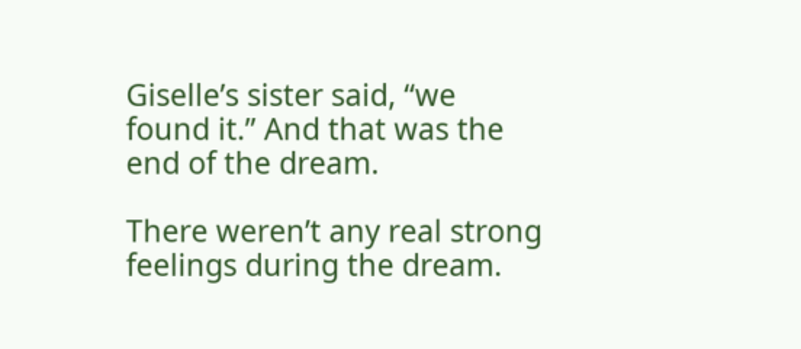Giselle’s sister said, “we found it.” And that was the end of the dream.

There weren’t any real strong feelings during the dream.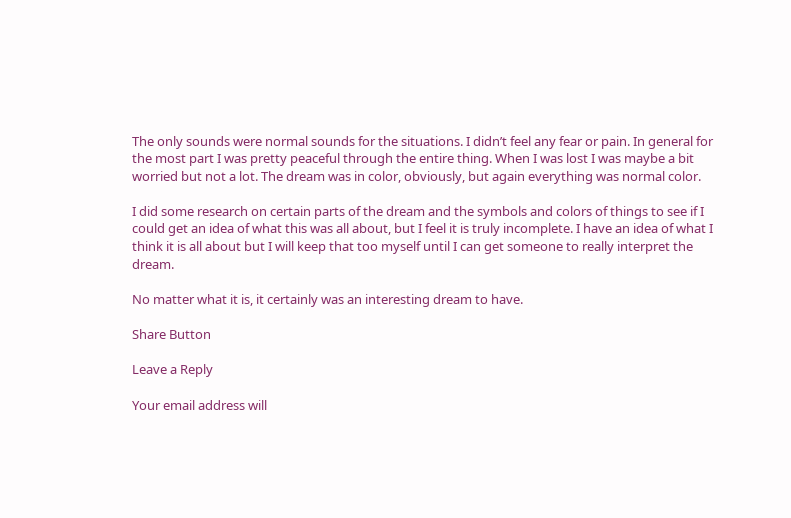The only sounds were normal sounds for the situations. I didn’t feel any fear or pain. In general for the most part I was pretty peaceful through the entire thing. When I was lost I was maybe a bit worried but not a lot. The dream was in color, obviously, but again everything was normal color.

I did some research on certain parts of the dream and the symbols and colors of things to see if I could get an idea of what this was all about, but I feel it is truly incomplete. I have an idea of what I think it is all about but I will keep that too myself until I can get someone to really interpret the dream.

No matter what it is, it certainly was an interesting dream to have.

Share Button

Leave a Reply

Your email address will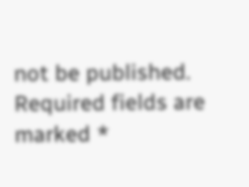not be published. Required fields are marked *